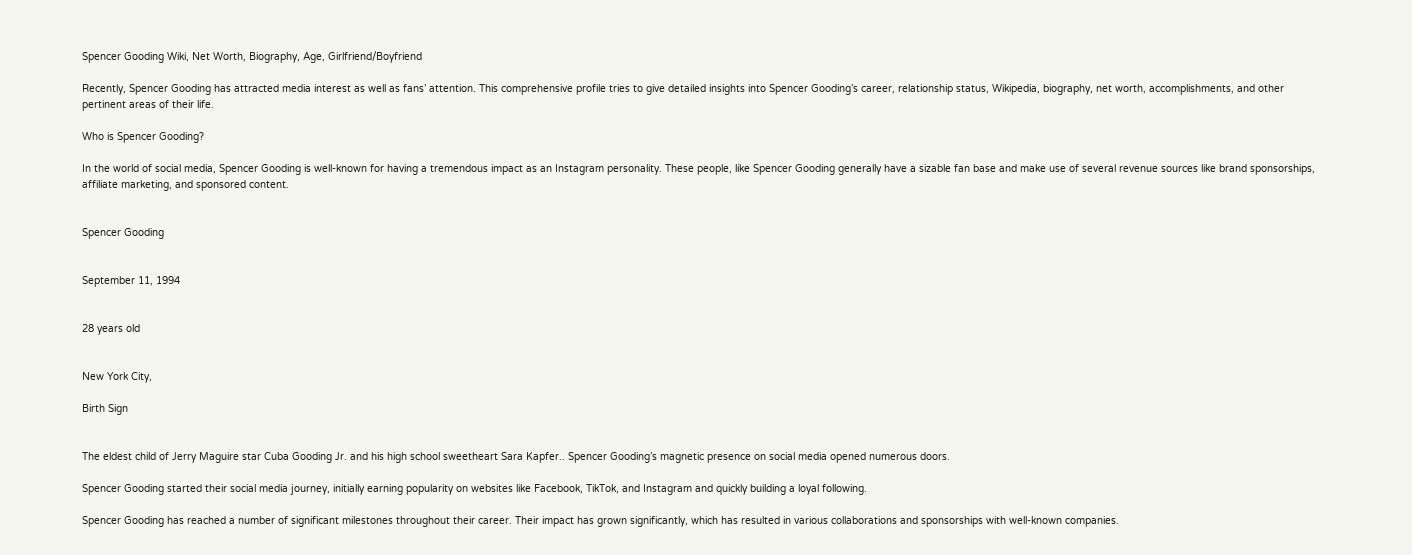Spencer Gooding Wiki, Net Worth, Biography, Age, Girlfriend/Boyfriend

Recently, Spencer Gooding has attracted media interest as well as fans’ attention. This comprehensive profile tries to give detailed insights into Spencer Gooding’s career, relationship status, Wikipedia, biography, net worth, accomplishments, and other pertinent areas of their life.

Who is Spencer Gooding?

In the world of social media, Spencer Gooding is well-known for having a tremendous impact as an Instagram personality. These people, like Spencer Gooding generally have a sizable fan base and make use of several revenue sources like brand sponsorships, affiliate marketing, and sponsored content.


Spencer Gooding


September 11, 1994


28 years old


New York City,

Birth Sign


The eldest child of Jerry Maguire star Cuba Gooding Jr. and his high school sweetheart Sara Kapfer.. Spencer Gooding’s magnetic presence on social media opened numerous doors.

Spencer Gooding started their social media journey, initially earning popularity on websites like Facebook, TikTok, and Instagram and quickly building a loyal following.

Spencer Gooding has reached a number of significant milestones throughout their career. Their impact has grown significantly, which has resulted in various collaborations and sponsorships with well-known companies.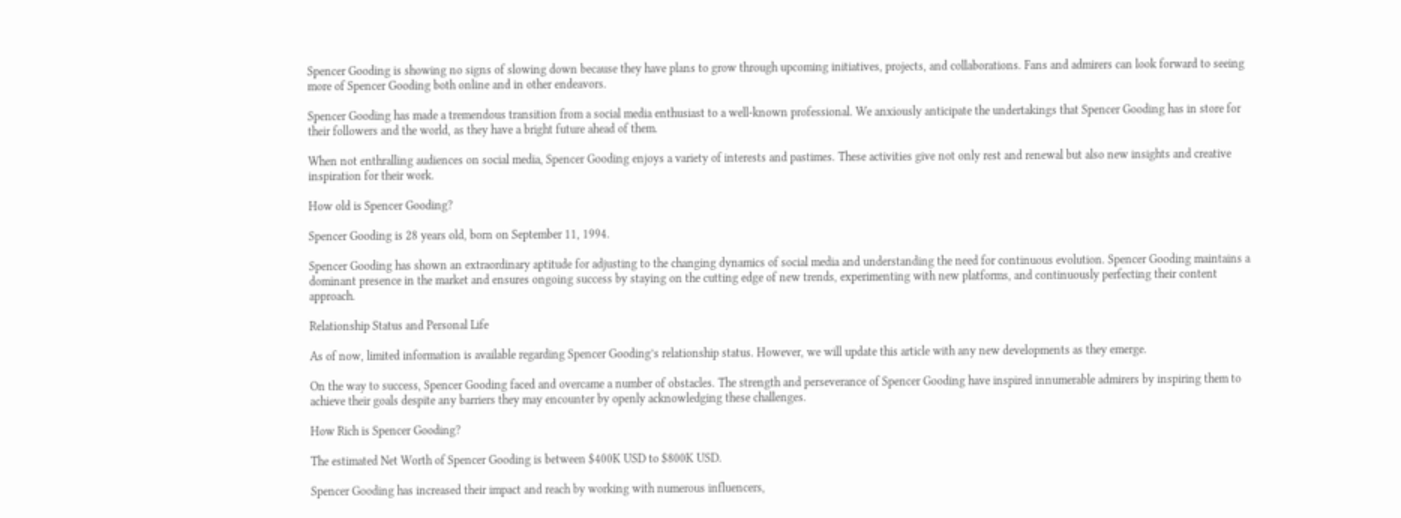Spencer Gooding is showing no signs of slowing down because they have plans to grow through upcoming initiatives, projects, and collaborations. Fans and admirers can look forward to seeing more of Spencer Gooding both online and in other endeavors.

Spencer Gooding has made a tremendous transition from a social media enthusiast to a well-known professional. We anxiously anticipate the undertakings that Spencer Gooding has in store for their followers and the world, as they have a bright future ahead of them.

When not enthralling audiences on social media, Spencer Gooding enjoys a variety of interests and pastimes. These activities give not only rest and renewal but also new insights and creative inspiration for their work.

How old is Spencer Gooding?

Spencer Gooding is 28 years old, born on September 11, 1994.

Spencer Gooding has shown an extraordinary aptitude for adjusting to the changing dynamics of social media and understanding the need for continuous evolution. Spencer Gooding maintains a dominant presence in the market and ensures ongoing success by staying on the cutting edge of new trends, experimenting with new platforms, and continuously perfecting their content approach.

Relationship Status and Personal Life

As of now, limited information is available regarding Spencer Gooding’s relationship status. However, we will update this article with any new developments as they emerge.

On the way to success, Spencer Gooding faced and overcame a number of obstacles. The strength and perseverance of Spencer Gooding have inspired innumerable admirers by inspiring them to achieve their goals despite any barriers they may encounter by openly acknowledging these challenges.

How Rich is Spencer Gooding?

The estimated Net Worth of Spencer Gooding is between $400K USD to $800K USD.

Spencer Gooding has increased their impact and reach by working with numerous influencers,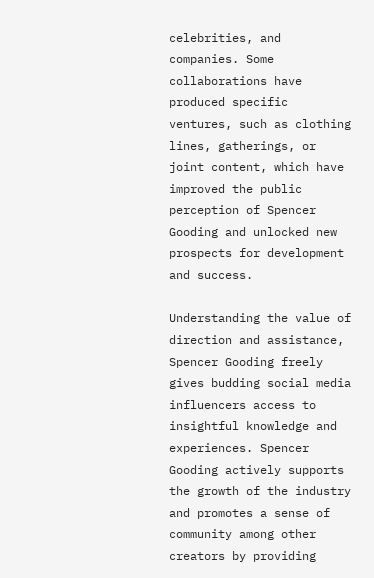celebrities, and companies. Some collaborations have produced specific ventures, such as clothing lines, gatherings, or joint content, which have improved the public perception of Spencer Gooding and unlocked new prospects for development and success.

Understanding the value of direction and assistance, Spencer Gooding freely gives budding social media influencers access to insightful knowledge and experiences. Spencer Gooding actively supports the growth of the industry and promotes a sense of community among other creators by providing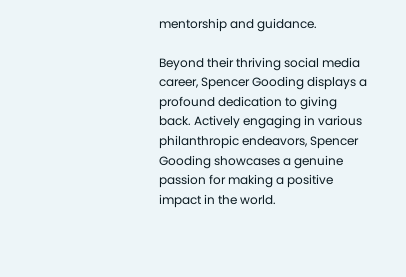mentorship and guidance.

Beyond their thriving social media career, Spencer Gooding displays a profound dedication to giving back. Actively engaging in various philanthropic endeavors, Spencer Gooding showcases a genuine passion for making a positive impact in the world.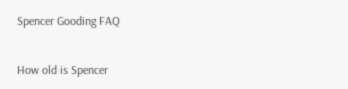Spencer Gooding FAQ


How old is Spencer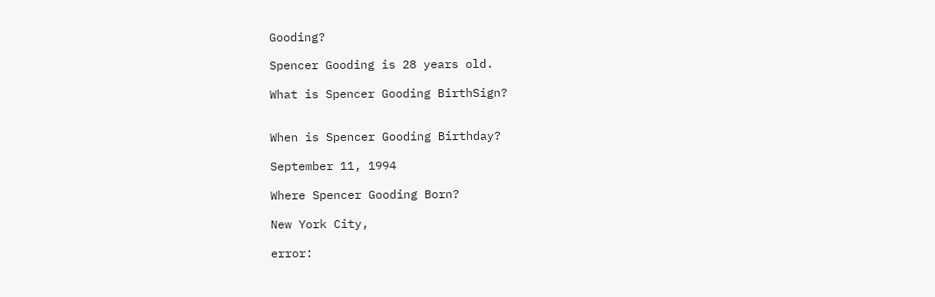Gooding?

Spencer Gooding is 28 years old.

What is Spencer Gooding BirthSign?


When is Spencer Gooding Birthday?

September 11, 1994

Where Spencer Gooding Born?

New York City,

error: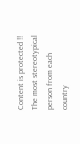Content is protected !!
The most stereotypical person from each country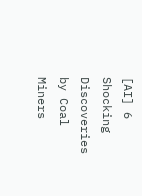[AI] 6 Shocking Discoveries by Coal Miners